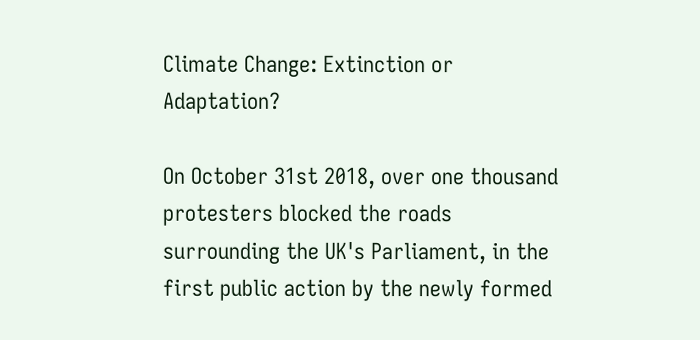Climate Change: Extinction or Adaptation?

On October 31st 2018, over one thousand protesters blocked the roads surrounding the UK's Parliament, in the first public action by the newly formed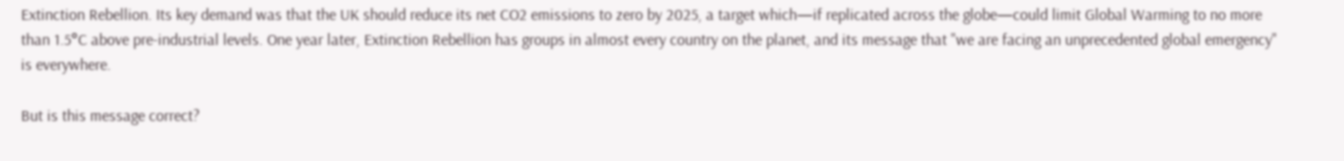Extinction Rebellion. Its key demand was that the UK should reduce its net CO2 emissions to zero by 2025, a target which—if replicated across the globe—could limit Global Warming to no more than 1.5°C above pre-industrial levels. One year later, Extinction Rebellion has groups in almost every country on the planet, and its message that "we are facing an unprecedented global emergency" is everywhere.

But is this message correct?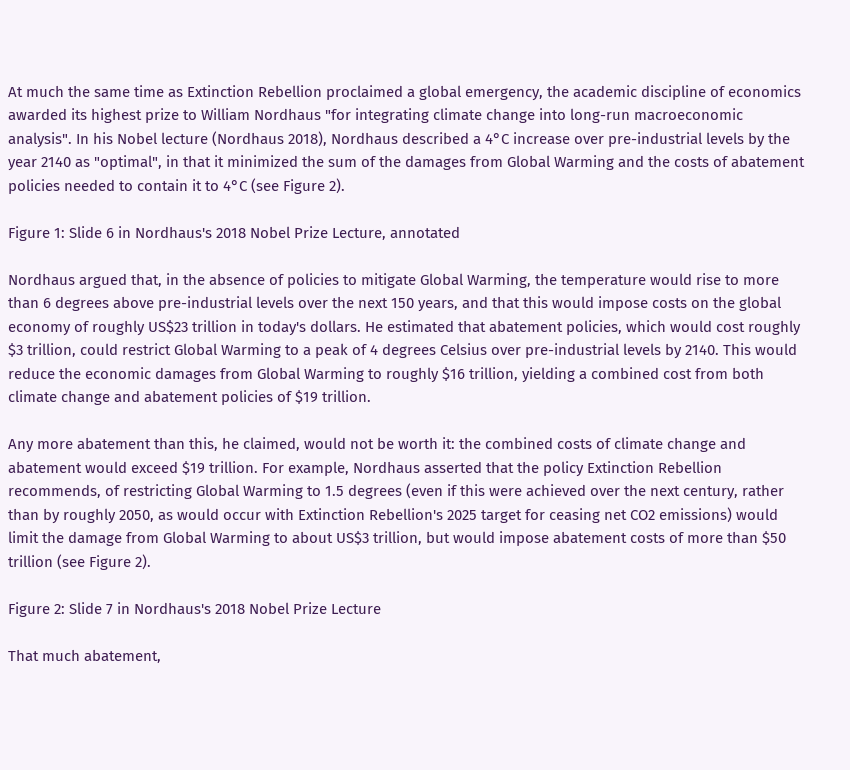At much the same time as Extinction Rebellion proclaimed a global emergency, the academic discipline of economics awarded its highest prize to William Nordhaus "for integrating climate change into long-run macroeconomic analysis". In his Nobel lecture (Nordhaus 2018), Nordhaus described a 4°C increase over pre-industrial levels by the year 2140 as "optimal", in that it minimized the sum of the damages from Global Warming and the costs of abatement policies needed to contain it to 4°C (see Figure 2).

Figure 1: Slide 6 in Nordhaus's 2018 Nobel Prize Lecture, annotated

Nordhaus argued that, in the absence of policies to mitigate Global Warming, the temperature would rise to more than 6 degrees above pre-industrial levels over the next 150 years, and that this would impose costs on the global economy of roughly US$23 trillion in today's dollars. He estimated that abatement policies, which would cost roughly $3 trillion, could restrict Global Warming to a peak of 4 degrees Celsius over pre-industrial levels by 2140. This would reduce the economic damages from Global Warming to roughly $16 trillion, yielding a combined cost from both climate change and abatement policies of $19 trillion.

Any more abatement than this, he claimed, would not be worth it: the combined costs of climate change and abatement would exceed $19 trillion. For example, Nordhaus asserted that the policy Extinction Rebellion recommends, of restricting Global Warming to 1.5 degrees (even if this were achieved over the next century, rather than by roughly 2050, as would occur with Extinction Rebellion's 2025 target for ceasing net CO2 emissions) would limit the damage from Global Warming to about US$3 trillion, but would impose abatement costs of more than $50 trillion (see Figure 2).

Figure 2: Slide 7 in Nordhaus's 2018 Nobel Prize Lecture

That much abatement,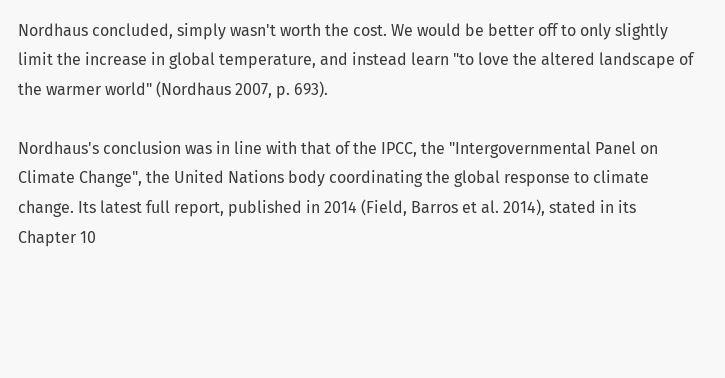Nordhaus concluded, simply wasn't worth the cost. We would be better off to only slightly limit the increase in global temperature, and instead learn "to love the altered landscape of the warmer world" (Nordhaus 2007, p. 693).

Nordhaus's conclusion was in line with that of the IPCC, the "Intergovernmental Panel on Climate Change", the United Nations body coordinating the global response to climate change. Its latest full report, published in 2014 (Field, Barros et al. 2014), stated in its Chapter 10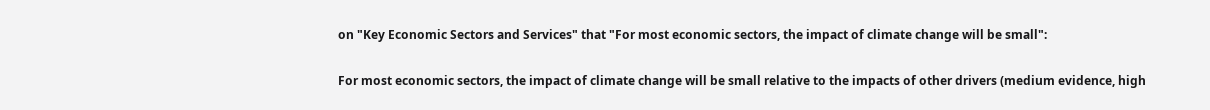on "Key Economic Sectors and Services" that "For most economic sectors, the impact of climate change will be small":

For most economic sectors, the impact of climate change will be small relative to the impacts of other drivers (medium evidence, high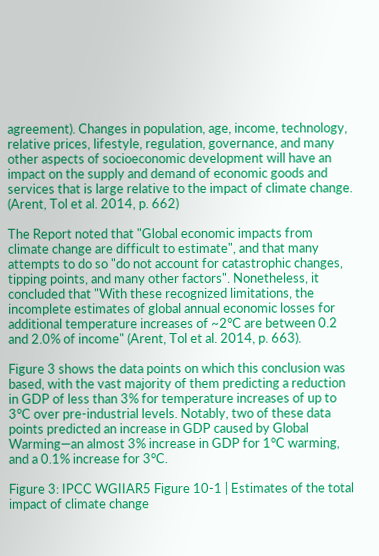agreement). Changes in population, age, income, technology, relative prices, lifestyle, regulation, governance, and many other aspects of socioeconomic development will have an impact on the supply and demand of economic goods and services that is large relative to the impact of climate change. (Arent, Tol et al. 2014, p. 662)

The Report noted that "Global economic impacts from climate change are difficult to estimate", and that many attempts to do so "do not account for catastrophic changes, tipping points, and many other factors". Nonetheless, it concluded that "With these recognized limitations, the incomplete estimates of global annual economic losses for additional temperature increases of ~2°C are between 0.2 and 2.0% of income" (Arent, Tol et al. 2014, p. 663).

Figure 3 shows the data points on which this conclusion was based, with the vast majority of them predicting a reduction in GDP of less than 3% for temperature increases of up to 3°C over pre-industrial levels. Notably, two of these data points predicted an increase in GDP caused by Global Warming—an almost 3% increase in GDP for 1°C warming, and a 0.1% increase for 3°C.

Figure 3: IPCC WGIIAR5 Figure 10-1 | Estimates of the total impact of climate change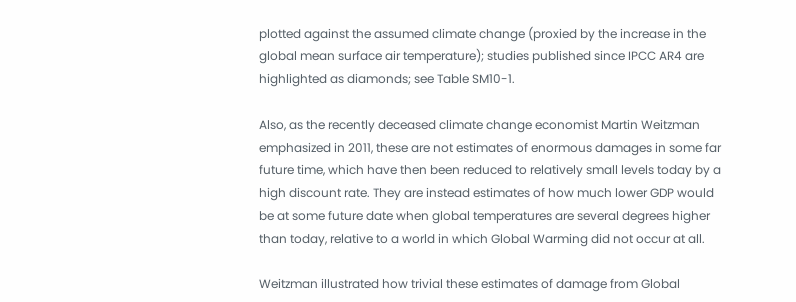plotted against the assumed climate change (proxied by the increase in the global mean surface air temperature); studies published since IPCC AR4 are highlighted as diamonds; see Table SM10-1.

Also, as the recently deceased climate change economist Martin Weitzman emphasized in 2011, these are not estimates of enormous damages in some far future time, which have then been reduced to relatively small levels today by a high discount rate. They are instead estimates of how much lower GDP would be at some future date when global temperatures are several degrees higher than today, relative to a world in which Global Warming did not occur at all.

Weitzman illustrated how trivial these estimates of damage from Global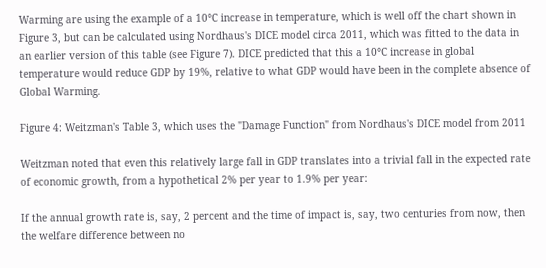Warming are using the example of a 10°C increase in temperature, which is well off the chart shown in Figure 3, but can be calculated using Nordhaus's DICE model circa 2011, which was fitted to the data in an earlier version of this table (see Figure 7). DICE predicted that this a 10°C increase in global temperature would reduce GDP by 19%, relative to what GDP would have been in the complete absence of Global Warming.

Figure 4: Weitzman's Table 3, which uses the "Damage Function" from Nordhaus's DICE model from 2011

Weitzman noted that even this relatively large fall in GDP translates into a trivial fall in the expected rate of economic growth, from a hypothetical 2% per year to 1.9% per year:

If the annual growth rate is, say, 2 percent and the time of impact is, say, two centuries from now, then the welfare difference between no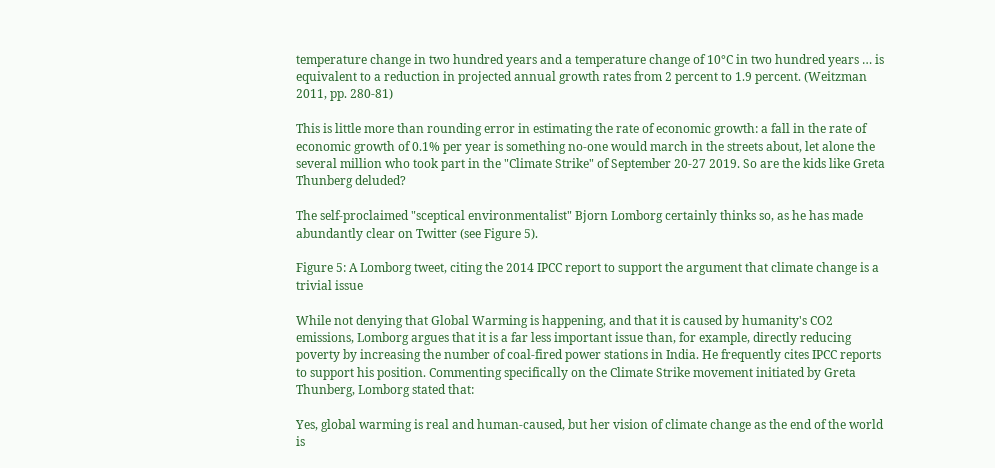temperature change in two hundred years and a temperature change of 10°C in two hundred years … is equivalent to a reduction in projected annual growth rates from 2 percent to 1.9 percent. (Weitzman 2011, pp. 280-81)

This is little more than rounding error in estimating the rate of economic growth: a fall in the rate of economic growth of 0.1% per year is something no-one would march in the streets about, let alone the several million who took part in the "Climate Strike" of September 20-27 2019. So are the kids like Greta Thunberg deluded?

The self-proclaimed "sceptical environmentalist" Bjorn Lomborg certainly thinks so, as he has made abundantly clear on Twitter (see Figure 5).

Figure 5: A Lomborg tweet, citing the 2014 IPCC report to support the argument that climate change is a trivial issue

While not denying that Global Warming is happening, and that it is caused by humanity's CO2 emissions, Lomborg argues that it is a far less important issue than, for example, directly reducing poverty by increasing the number of coal-fired power stations in India. He frequently cites IPCC reports to support his position. Commenting specifically on the Climate Strike movement initiated by Greta Thunberg, Lomborg stated that:

Yes, global warming is real and human-caused, but her vision of climate change as the end of the world is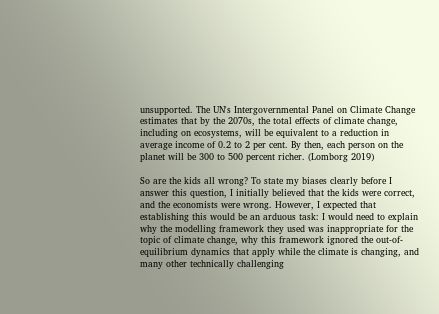unsupported. The UN's Intergovernmental Panel on Climate Change estimates that by the 2070s, the total effects of climate change, including on ecosystems, will be equivalent to a reduction in average income of 0.2 to 2 per cent. By then, each person on the planet will be 300 to 500 percent richer. (Lomborg 2019)

So are the kids all wrong? To state my biases clearly before I answer this question, I initially believed that the kids were correct, and the economists were wrong. However, I expected that establishing this would be an arduous task: I would need to explain why the modelling framework they used was inappropriate for the topic of climate change, why this framework ignored the out-of-equilibrium dynamics that apply while the climate is changing, and many other technically challenging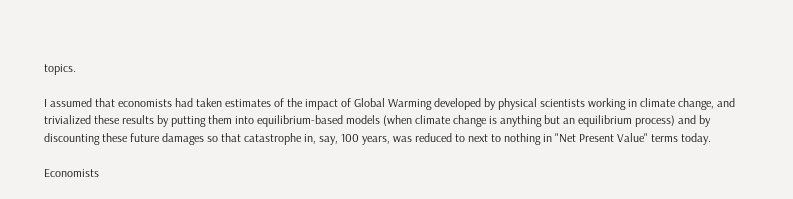topics.

I assumed that economists had taken estimates of the impact of Global Warming developed by physical scientists working in climate change, and trivialized these results by putting them into equilibrium-based models (when climate change is anything but an equilibrium process) and by discounting these future damages so that catastrophe in, say, 100 years, was reduced to next to nothing in "Net Present Value" terms today.

Economists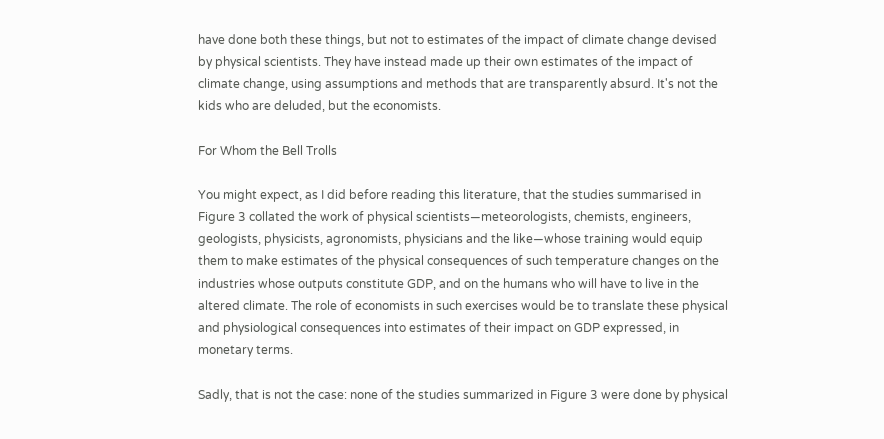have done both these things, but not to estimates of the impact of climate change devised by physical scientists. They have instead made up their own estimates of the impact of climate change, using assumptions and methods that are transparently absurd. It's not the kids who are deluded, but the economists.

For Whom the Bell Trolls

You might expect, as I did before reading this literature, that the studies summarised in Figure 3 collated the work of physical scientists—meteorologists, chemists, engineers, geologists, physicists, agronomists, physicians and the like—whose training would equip them to make estimates of the physical consequences of such temperature changes on the industries whose outputs constitute GDP, and on the humans who will have to live in the altered climate. The role of economists in such exercises would be to translate these physical and physiological consequences into estimates of their impact on GDP expressed, in monetary terms.

Sadly, that is not the case: none of the studies summarized in Figure 3 were done by physical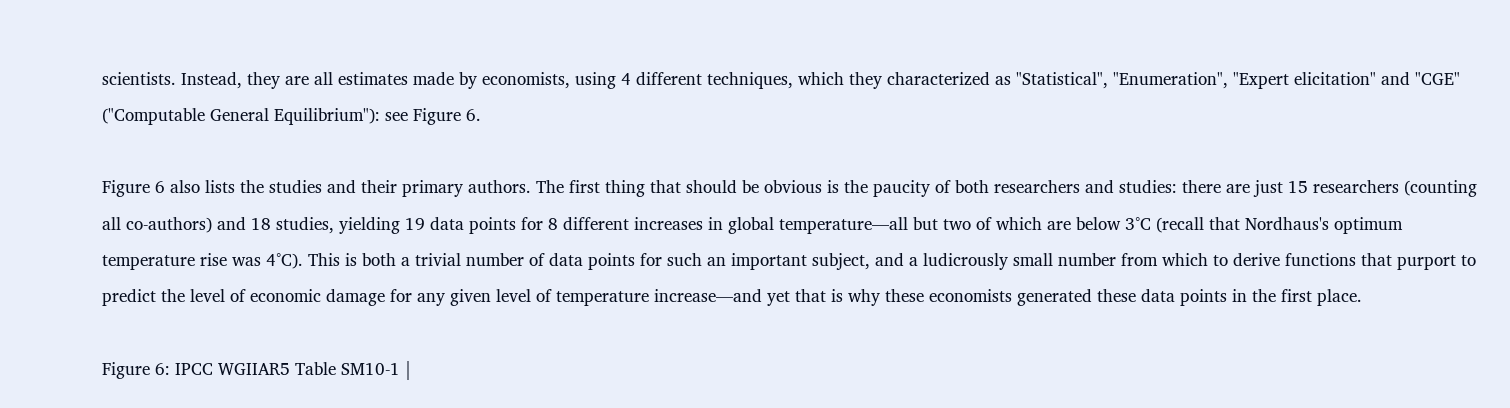scientists. Instead, they are all estimates made by economists, using 4 different techniques, which they characterized as "Statistical", "Enumeration", "Expert elicitation" and "CGE" ("Computable General Equilibrium"): see Figure 6.

Figure 6 also lists the studies and their primary authors. The first thing that should be obvious is the paucity of both researchers and studies: there are just 15 researchers (counting all co-authors) and 18 studies, yielding 19 data points for 8 different increases in global temperature—all but two of which are below 3°C (recall that Nordhaus's optimum temperature rise was 4°C). This is both a trivial number of data points for such an important subject, and a ludicrously small number from which to derive functions that purport to predict the level of economic damage for any given level of temperature increase—and yet that is why these economists generated these data points in the first place.

Figure 6: IPCC WGIIAR5 Table SM10-1 |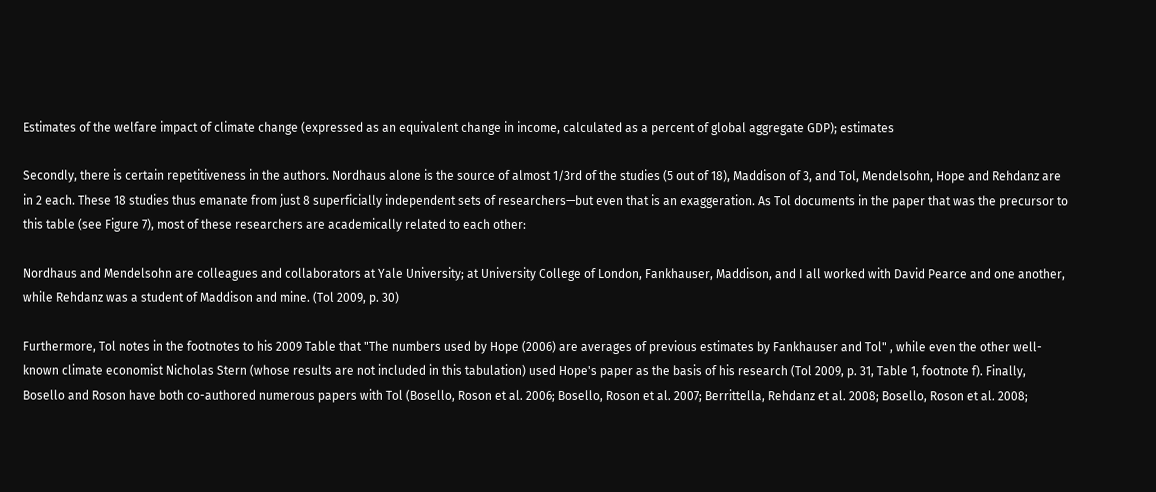Estimates of the welfare impact of climate change (expressed as an equivalent change in income, calculated as a percent of global aggregate GDP); estimates

Secondly, there is certain repetitiveness in the authors. Nordhaus alone is the source of almost 1/3rd of the studies (5 out of 18), Maddison of 3, and Tol, Mendelsohn, Hope and Rehdanz are in 2 each. These 18 studies thus emanate from just 8 superficially independent sets of researchers—but even that is an exaggeration. As Tol documents in the paper that was the precursor to this table (see Figure 7), most of these researchers are academically related to each other:

Nordhaus and Mendelsohn are colleagues and collaborators at Yale University; at University College of London, Fankhauser, Maddison, and I all worked with David Pearce and one another, while Rehdanz was a student of Maddison and mine. (Tol 2009, p. 30)

Furthermore, Tol notes in the footnotes to his 2009 Table that "The numbers used by Hope (2006) are averages of previous estimates by Fankhauser and Tol" , while even the other well-known climate economist Nicholas Stern (whose results are not included in this tabulation) used Hope's paper as the basis of his research (Tol 2009, p. 31, Table 1, footnote f). Finally, Bosello and Roson have both co-authored numerous papers with Tol (Bosello, Roson et al. 2006; Bosello, Roson et al. 2007; Berrittella, Rehdanz et al. 2008; Bosello, Roson et al. 2008;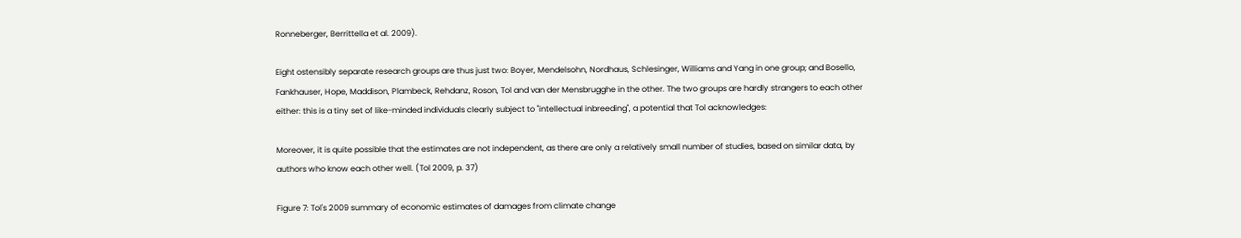Ronneberger, Berrittella et al. 2009).

Eight ostensibly separate research groups are thus just two: Boyer, Mendelsohn, Nordhaus, Schlesinger, Williams and Yang in one group; and Bosello, Fankhauser, Hope, Maddison, Plambeck, Rehdanz, Roson, Tol and van der Mensbrugghe in the other. The two groups are hardly strangers to each other either: this is a tiny set of like-minded individuals clearly subject to "intellectual inbreeding", a potential that Tol acknowledges:

Moreover, it is quite possible that the estimates are not independent, as there are only a relatively small number of studies, based on similar data, by authors who know each other well. (Tol 2009, p. 37)

Figure 7: Tol's 2009 summary of economic estimates of damages from climate change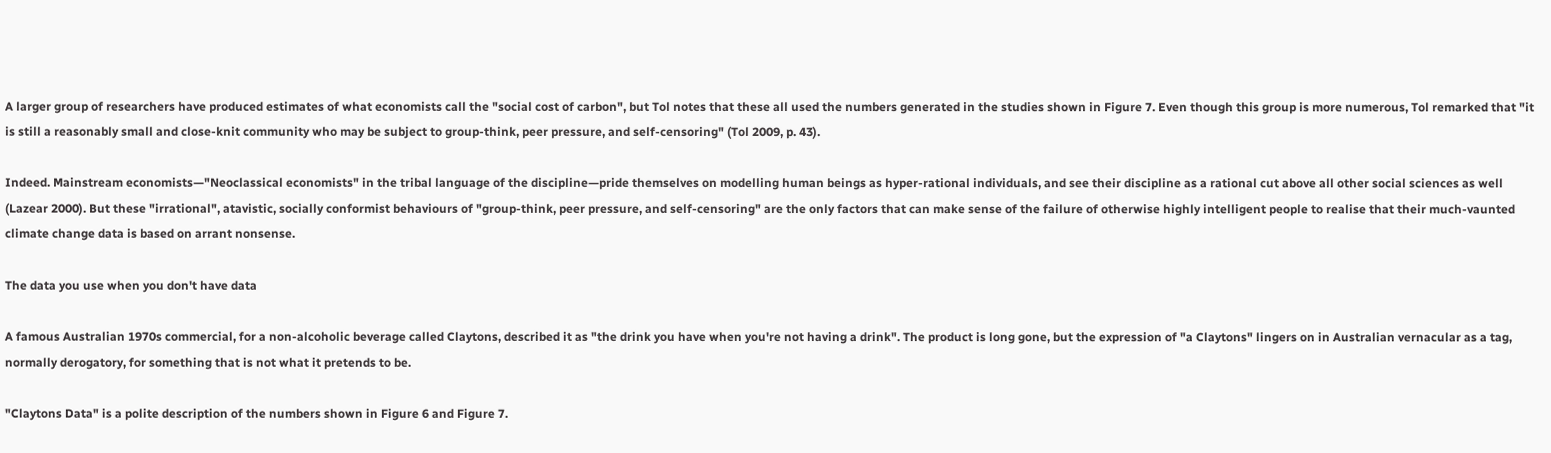A larger group of researchers have produced estimates of what economists call the "social cost of carbon", but Tol notes that these all used the numbers generated in the studies shown in Figure 7. Even though this group is more numerous, Tol remarked that "it is still a reasonably small and close-knit community who may be subject to group-think, peer pressure, and self-censoring" (Tol 2009, p. 43).

Indeed. Mainstream economists—"Neoclassical economists" in the tribal language of the discipline—pride themselves on modelling human beings as hyper-rational individuals, and see their discipline as a rational cut above all other social sciences as well (Lazear 2000). But these "irrational", atavistic, socially conformist behaviours of "group-think, peer pressure, and self-censoring" are the only factors that can make sense of the failure of otherwise highly intelligent people to realise that their much-vaunted climate change data is based on arrant nonsense.

The data you use when you don't have data

A famous Australian 1970s commercial, for a non-alcoholic beverage called Claytons, described it as "the drink you have when you're not having a drink". The product is long gone, but the expression of "a Claytons" lingers on in Australian vernacular as a tag, normally derogatory, for something that is not what it pretends to be.

"Claytons Data" is a polite description of the numbers shown in Figure 6 and Figure 7.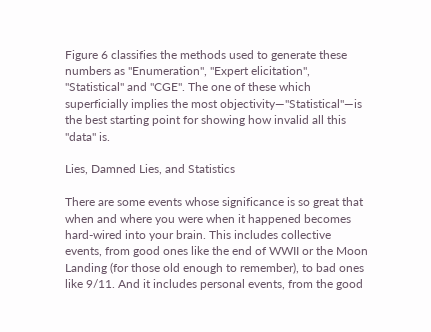Figure 6 classifies the methods used to generate these numbers as "Enumeration", "Expert elicitation", "Statistical" and "CGE". The one of these which superficially implies the most objectivity—"Statistical"—is the best starting point for showing how invalid all this "data" is.

Lies, Damned Lies, and Statistics

There are some events whose significance is so great that when and where you were when it happened becomes hard-wired into your brain. This includes collective events, from good ones like the end of WWII or the Moon Landing (for those old enough to remember), to bad ones like 9/11. And it includes personal events, from the good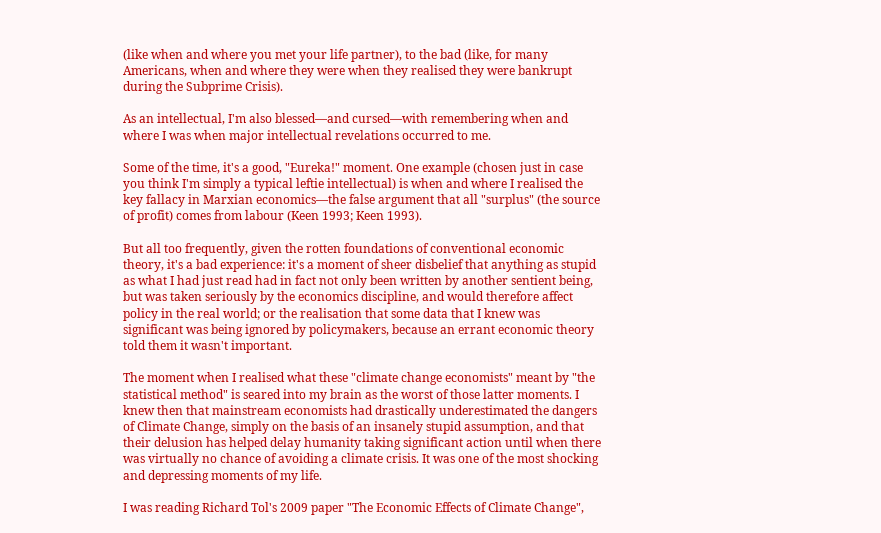(like when and where you met your life partner), to the bad (like, for many Americans, when and where they were when they realised they were bankrupt during the Subprime Crisis).

As an intellectual, I'm also blessed—and cursed—with remembering when and where I was when major intellectual revelations occurred to me.

Some of the time, it's a good, "Eureka!" moment. One example (chosen just in case you think I'm simply a typical leftie intellectual) is when and where I realised the key fallacy in Marxian economics—the false argument that all "surplus" (the source of profit) comes from labour (Keen 1993; Keen 1993).

But all too frequently, given the rotten foundations of conventional economic theory, it's a bad experience: it's a moment of sheer disbelief that anything as stupid as what I had just read had in fact not only been written by another sentient being, but was taken seriously by the economics discipline, and would therefore affect policy in the real world; or the realisation that some data that I knew was significant was being ignored by policymakers, because an errant economic theory told them it wasn't important.

The moment when I realised what these "climate change economists" meant by "the statistical method" is seared into my brain as the worst of those latter moments. I knew then that mainstream economists had drastically underestimated the dangers of Climate Change, simply on the basis of an insanely stupid assumption, and that their delusion has helped delay humanity taking significant action until when there was virtually no chance of avoiding a climate crisis. It was one of the most shocking and depressing moments of my life.

I was reading Richard Tol's 2009 paper "The Economic Effects of Climate Change",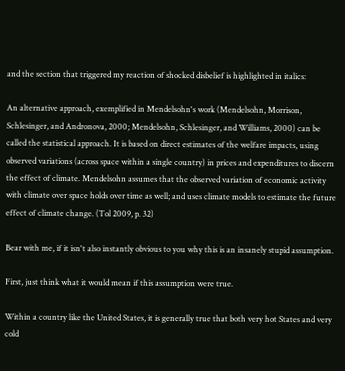and the section that triggered my reaction of shocked disbelief is highlighted in italics:

An alternative approach, exemplified in Mendelsohn's work (Mendelsohn, Morrison, Schlesinger, and Andronova, 2000; Mendelsohn, Schlesinger, and Williams, 2000) can be called the statistical approach. It is based on direct estimates of the welfare impacts, using observed variations (across space within a single country) in prices and expenditures to discern the effect of climate. Mendelsohn assumes that the observed variation of economic activity with climate over space holds over time as well; and uses climate models to estimate the future effect of climate change. (Tol 2009, p. 32)

Bear with me, if it isn't also instantly obvious to you why this is an insanely stupid assumption.

First, just think what it would mean if this assumption were true.

Within a country like the United States, it is generally true that both very hot States and very cold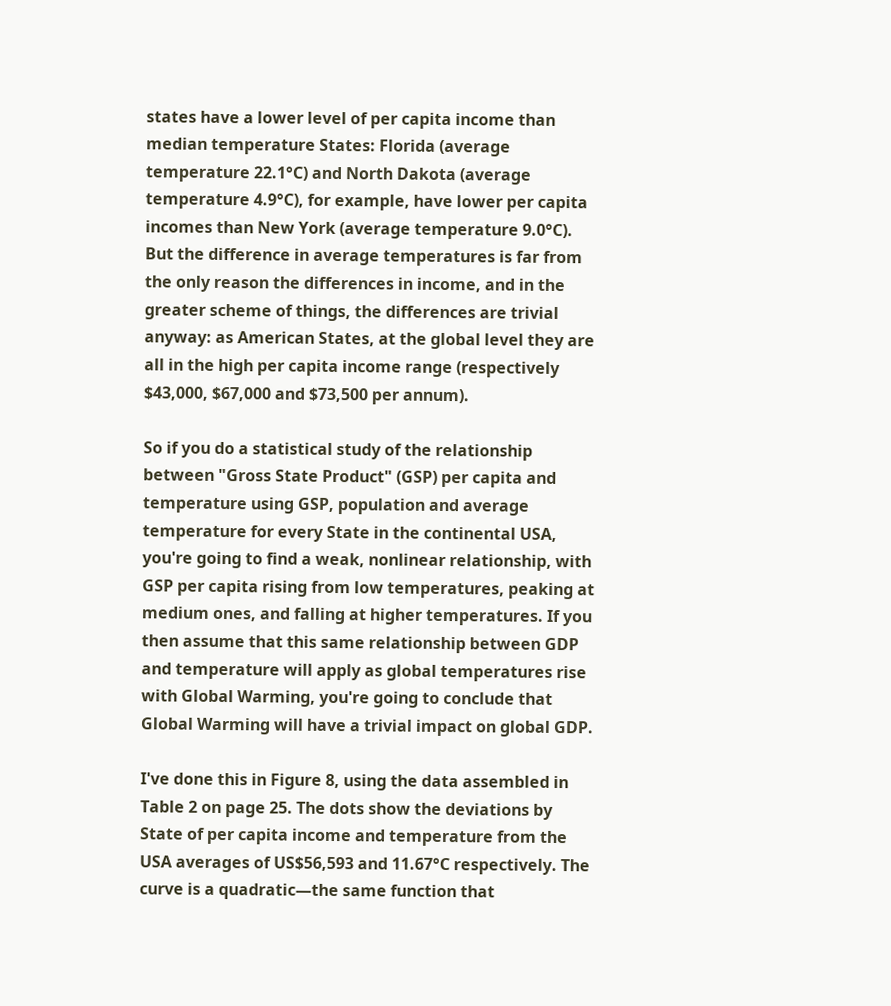states have a lower level of per capita income than median temperature States: Florida (average temperature 22.1°C) and North Dakota (average temperature 4.9°C), for example, have lower per capita incomes than New York (average temperature 9.0°C). But the difference in average temperatures is far from the only reason the differences in income, and in the greater scheme of things, the differences are trivial anyway: as American States, at the global level they are all in the high per capita income range (respectively $43,000, $67,000 and $73,500 per annum).

So if you do a statistical study of the relationship between "Gross State Product" (GSP) per capita and temperature using GSP, population and average temperature for every State in the continental USA, you're going to find a weak, nonlinear relationship, with GSP per capita rising from low temperatures, peaking at medium ones, and falling at higher temperatures. If you then assume that this same relationship between GDP and temperature will apply as global temperatures rise with Global Warming, you're going to conclude that Global Warming will have a trivial impact on global GDP.

I've done this in Figure 8, using the data assembled in Table 2 on page 25. The dots show the deviations by State of per capita income and temperature from the USA averages of US$56,593 and 11.67°C respectively. The curve is a quadratic—the same function that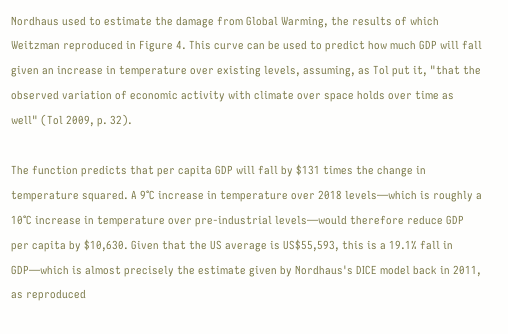Nordhaus used to estimate the damage from Global Warming, the results of which Weitzman reproduced in Figure 4. This curve can be used to predict how much GDP will fall given an increase in temperature over existing levels, assuming, as Tol put it, "that the observed variation of economic activity with climate over space holds over time as well" (Tol 2009, p. 32).

The function predicts that per capita GDP will fall by $131 times the change in temperature squared. A 9°C increase in temperature over 2018 levels—which is roughly a 10°C increase in temperature over pre-industrial levels—would therefore reduce GDP per capita by $10,630. Given that the US average is US$55,593, this is a 19.1% fall in GDP—which is almost precisely the estimate given by Nordhaus's DICE model back in 2011, as reproduced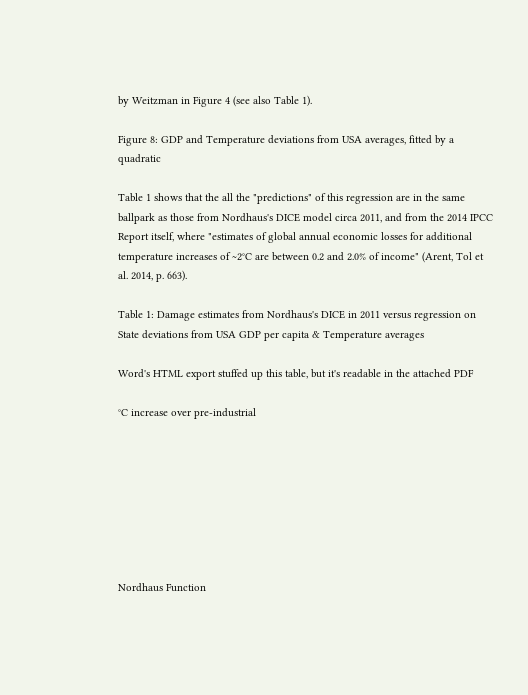by Weitzman in Figure 4 (see also Table 1).

Figure 8: GDP and Temperature deviations from USA averages, fitted by a quadratic

Table 1 shows that the all the "predictions" of this regression are in the same ballpark as those from Nordhaus's DICE model circa 2011, and from the 2014 IPCC Report itself, where "estimates of global annual economic losses for additional temperature increases of ~2°C are between 0.2 and 2.0% of income" (Arent, Tol et al. 2014, p. 663).

Table 1: Damage estimates from Nordhaus's DICE in 2011 versus regression on State deviations from USA GDP per capita & Temperature averages

Word's HTML export stuffed up this table, but it's readable in the attached PDF

°C increase over pre-industrial








Nordhaus Function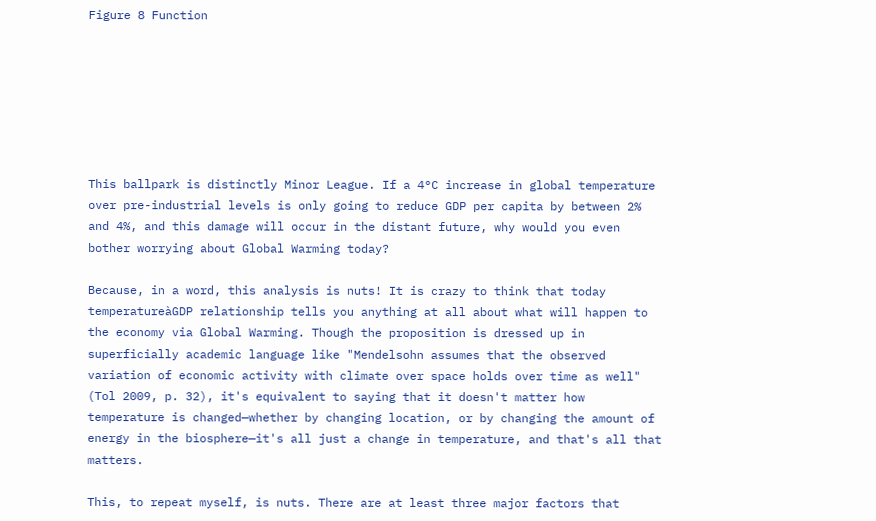Figure 8 Function







This ballpark is distinctly Minor League. If a 4°C increase in global temperature over pre-industrial levels is only going to reduce GDP per capita by between 2% and 4%, and this damage will occur in the distant future, why would you even bother worrying about Global Warming today?

Because, in a word, this analysis is nuts! It is crazy to think that today temperatureàGDP relationship tells you anything at all about what will happen to the economy via Global Warming. Though the proposition is dressed up in superficially academic language like "Mendelsohn assumes that the observed variation of economic activity with climate over space holds over time as well" (Tol 2009, p. 32), it's equivalent to saying that it doesn't matter how temperature is changed—whether by changing location, or by changing the amount of energy in the biosphere—it's all just a change in temperature, and that's all that matters.

This, to repeat myself, is nuts. There are at least three major factors that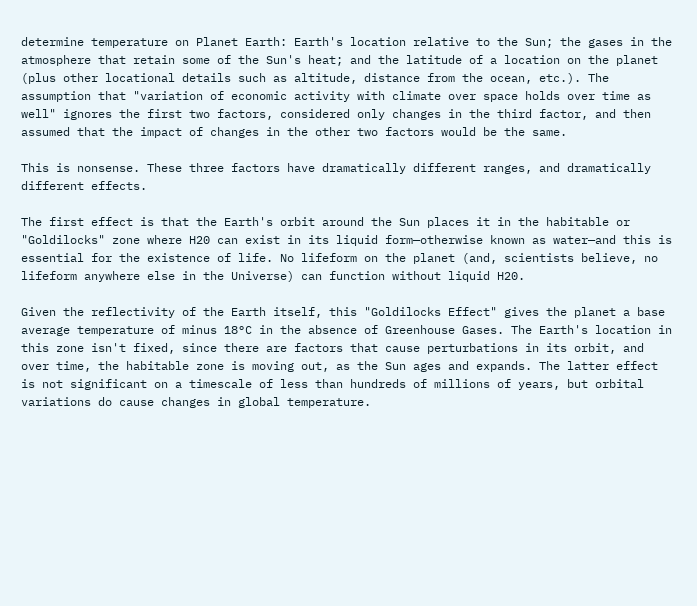determine temperature on Planet Earth: Earth's location relative to the Sun; the gases in the atmosphere that retain some of the Sun's heat; and the latitude of a location on the planet (plus other locational details such as altitude, distance from the ocean, etc.). The assumption that "variation of economic activity with climate over space holds over time as well" ignores the first two factors, considered only changes in the third factor, and then assumed that the impact of changes in the other two factors would be the same.

This is nonsense. These three factors have dramatically different ranges, and dramatically different effects.

The first effect is that the Earth's orbit around the Sun places it in the habitable or "Goldilocks" zone where H20 can exist in its liquid form—otherwise known as water—and this is essential for the existence of life. No lifeform on the planet (and, scientists believe, no lifeform anywhere else in the Universe) can function without liquid H20.

Given the reflectivity of the Earth itself, this "Goldilocks Effect" gives the planet a base average temperature of minus 18°C in the absence of Greenhouse Gases. The Earth's location in this zone isn't fixed, since there are factors that cause perturbations in its orbit, and over time, the habitable zone is moving out, as the Sun ages and expands. The latter effect is not significant on a timescale of less than hundreds of millions of years, but orbital variations do cause changes in global temperature.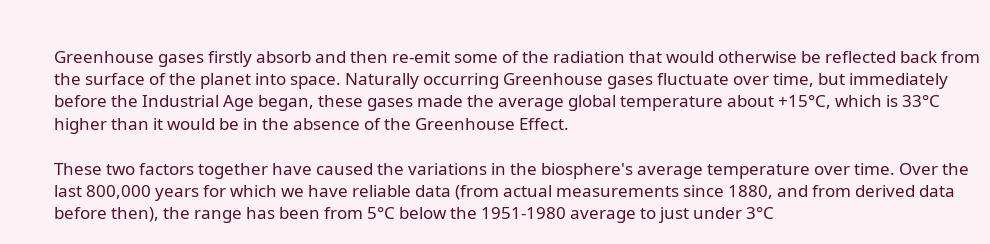Greenhouse gases firstly absorb and then re-emit some of the radiation that would otherwise be reflected back from the surface of the planet into space. Naturally occurring Greenhouse gases fluctuate over time, but immediately before the Industrial Age began, these gases made the average global temperature about +15°C, which is 33°C higher than it would be in the absence of the Greenhouse Effect.

These two factors together have caused the variations in the biosphere's average temperature over time. Over the last 800,000 years for which we have reliable data (from actual measurements since 1880, and from derived data before then), the range has been from 5°C below the 1951-1980 average to just under 3°C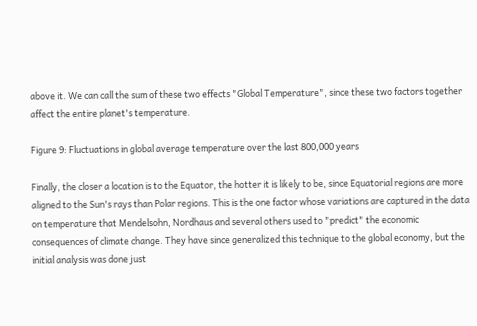above it. We can call the sum of these two effects "Global Temperature", since these two factors together affect the entire planet's temperature.

Figure 9: Fluctuations in global average temperature over the last 800,000 years

Finally, the closer a location is to the Equator, the hotter it is likely to be, since Equatorial regions are more aligned to the Sun's rays than Polar regions. This is the one factor whose variations are captured in the data on temperature that Mendelsohn, Nordhaus and several others used to "predict" the economic consequences of climate change. They have since generalized this technique to the global economy, but the initial analysis was done just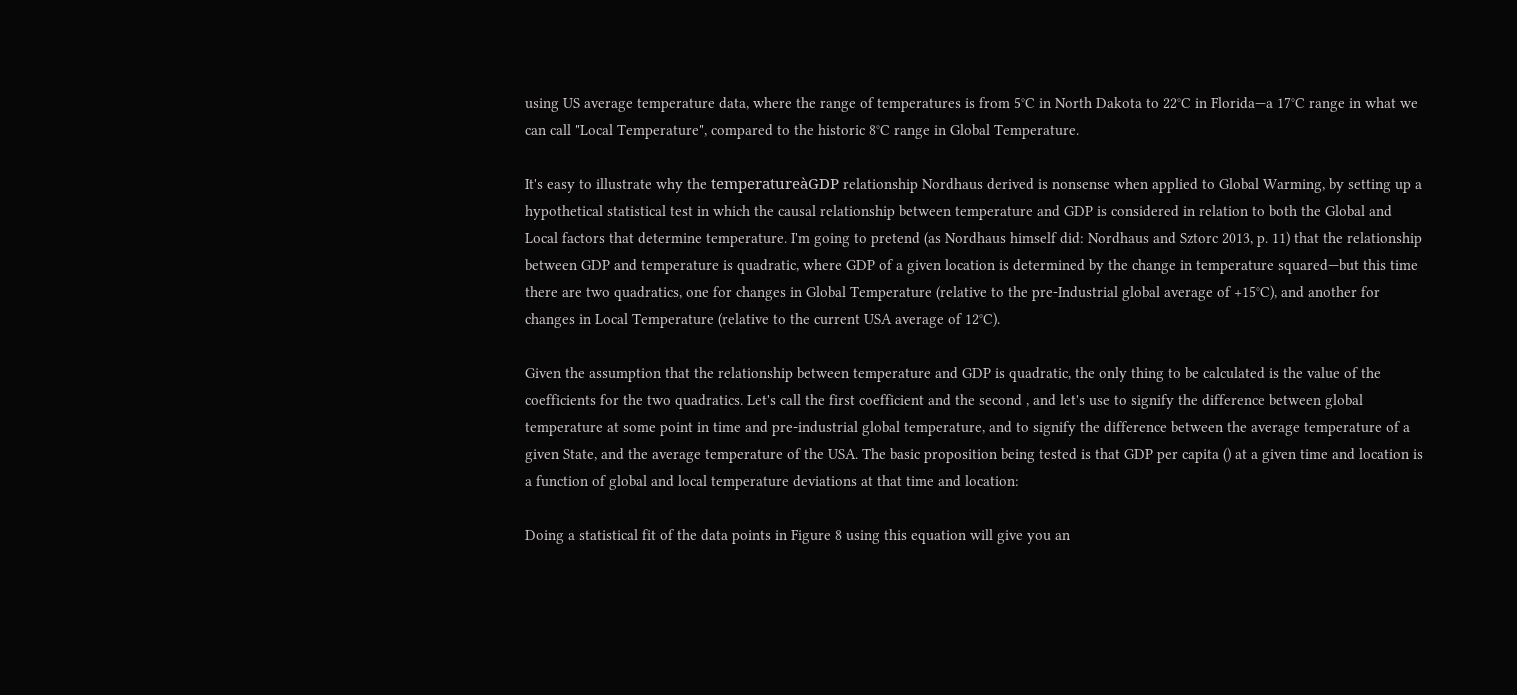using US average temperature data, where the range of temperatures is from 5°C in North Dakota to 22°C in Florida—a 17°C range in what we can call "Local Temperature", compared to the historic 8°C range in Global Temperature.

It's easy to illustrate why the temperatureàGDP relationship Nordhaus derived is nonsense when applied to Global Warming, by setting up a hypothetical statistical test in which the causal relationship between temperature and GDP is considered in relation to both the Global and Local factors that determine temperature. I'm going to pretend (as Nordhaus himself did: Nordhaus and Sztorc 2013, p. 11) that the relationship between GDP and temperature is quadratic, where GDP of a given location is determined by the change in temperature squared—but this time there are two quadratics, one for changes in Global Temperature (relative to the pre-Industrial global average of +15°C), and another for changes in Local Temperature (relative to the current USA average of 12°C).

Given the assumption that the relationship between temperature and GDP is quadratic, the only thing to be calculated is the value of the coefficients for the two quadratics. Let's call the first coefficient and the second , and let's use to signify the difference between global temperature at some point in time and pre-industrial global temperature, and to signify the difference between the average temperature of a given State, and the average temperature of the USA. The basic proposition being tested is that GDP per capita () at a given time and location is a function of global and local temperature deviations at that time and location:

Doing a statistical fit of the data points in Figure 8 using this equation will give you an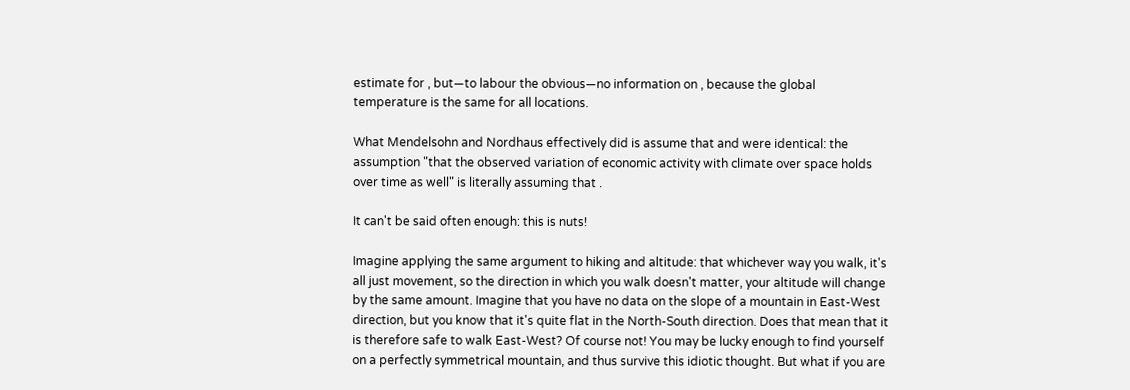estimate for , but—to labour the obvious—no information on , because the global temperature is the same for all locations.

What Mendelsohn and Nordhaus effectively did is assume that and were identical: the assumption "that the observed variation of economic activity with climate over space holds over time as well" is literally assuming that .

It can't be said often enough: this is nuts!

Imagine applying the same argument to hiking and altitude: that whichever way you walk, it's all just movement, so the direction in which you walk doesn't matter, your altitude will change by the same amount. Imagine that you have no data on the slope of a mountain in East-West direction, but you know that it's quite flat in the North-South direction. Does that mean that it is therefore safe to walk East-West? Of course not! You may be lucky enough to find yourself on a perfectly symmetrical mountain, and thus survive this idiotic thought. But what if you are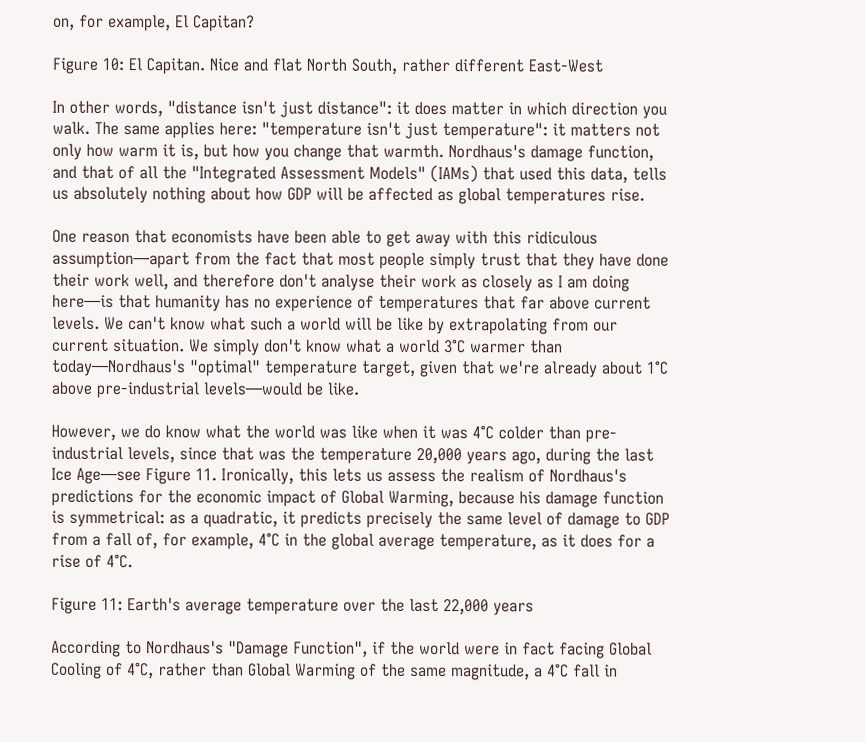on, for example, El Capitan?

Figure 10: El Capitan. Nice and flat North South, rather different East-West

In other words, "distance isn't just distance": it does matter in which direction you walk. The same applies here: "temperature isn't just temperature": it matters not only how warm it is, but how you change that warmth. Nordhaus's damage function, and that of all the "Integrated Assessment Models" (IAMs) that used this data, tells us absolutely nothing about how GDP will be affected as global temperatures rise.

One reason that economists have been able to get away with this ridiculous assumption—apart from the fact that most people simply trust that they have done their work well, and therefore don't analyse their work as closely as I am doing here—is that humanity has no experience of temperatures that far above current levels. We can't know what such a world will be like by extrapolating from our current situation. We simply don't know what a world 3°C warmer than today—Nordhaus's "optimal" temperature target, given that we're already about 1°C above pre-industrial levels—would be like.

However, we do know what the world was like when it was 4°C colder than pre-industrial levels, since that was the temperature 20,000 years ago, during the last Ice Age—see Figure 11. Ironically, this lets us assess the realism of Nordhaus's predictions for the economic impact of Global Warming, because his damage function is symmetrical: as a quadratic, it predicts precisely the same level of damage to GDP from a fall of, for example, 4°C in the global average temperature, as it does for a rise of 4°C.

Figure 11: Earth's average temperature over the last 22,000 years

According to Nordhaus's "Damage Function", if the world were in fact facing Global Cooling of 4°C, rather than Global Warming of the same magnitude, a 4°C fall in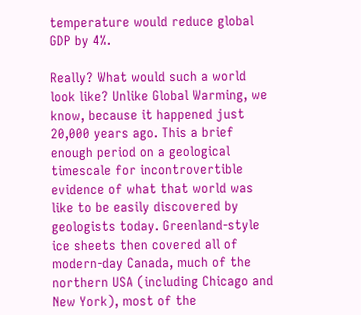temperature would reduce global GDP by 4%.

Really? What would such a world look like? Unlike Global Warming, we know, because it happened just 20,000 years ago. This a brief enough period on a geological timescale for incontrovertible evidence of what that world was like to be easily discovered by geologists today. Greenland-style ice sheets then covered all of modern-day Canada, much of the northern USA (including Chicago and New York), most of the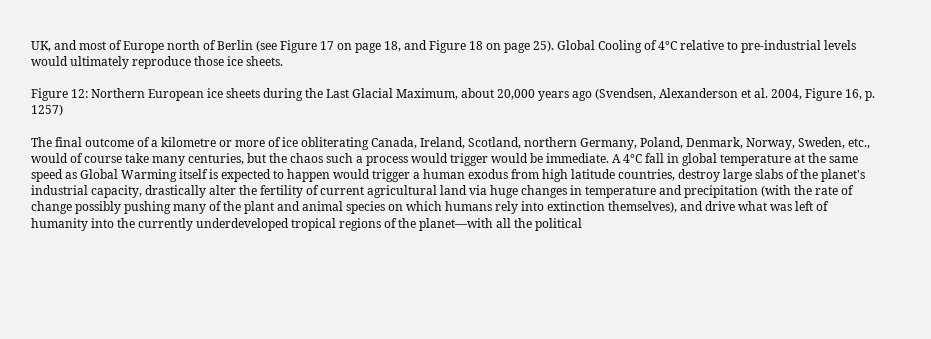UK, and most of Europe north of Berlin (see Figure 17 on page 18, and Figure 18 on page 25). Global Cooling of 4°C relative to pre-industrial levels would ultimately reproduce those ice sheets.

Figure 12: Northern European ice sheets during the Last Glacial Maximum, about 20,000 years ago (Svendsen, Alexanderson et al. 2004, Figure 16, p. 1257)

The final outcome of a kilometre or more of ice obliterating Canada, Ireland, Scotland, northern Germany, Poland, Denmark, Norway, Sweden, etc., would of course take many centuries, but the chaos such a process would trigger would be immediate. A 4°C fall in global temperature at the same speed as Global Warming itself is expected to happen would trigger a human exodus from high latitude countries, destroy large slabs of the planet's industrial capacity, drastically alter the fertility of current agricultural land via huge changes in temperature and precipitation (with the rate of change possibly pushing many of the plant and animal species on which humans rely into extinction themselves), and drive what was left of humanity into the currently underdeveloped tropical regions of the planet—with all the political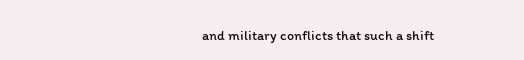and military conflicts that such a shift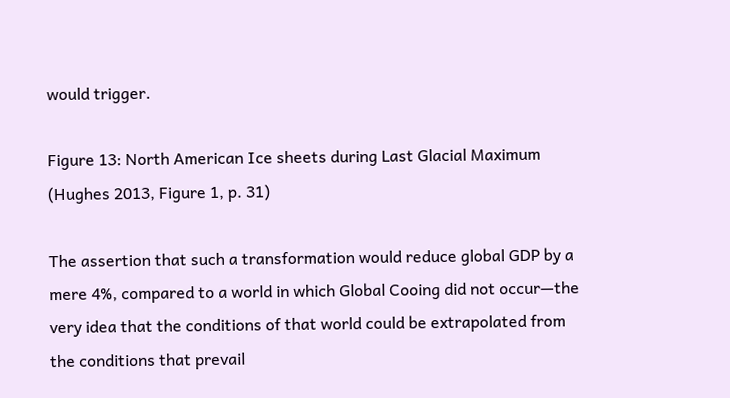would trigger.

Figure 13: North American Ice sheets during Last Glacial Maximum (Hughes 2013, Figure 1, p. 31)

The assertion that such a transformation would reduce global GDP by a mere 4%, compared to a world in which Global Cooing did not occur—the very idea that the conditions of that world could be extrapolated from the conditions that prevail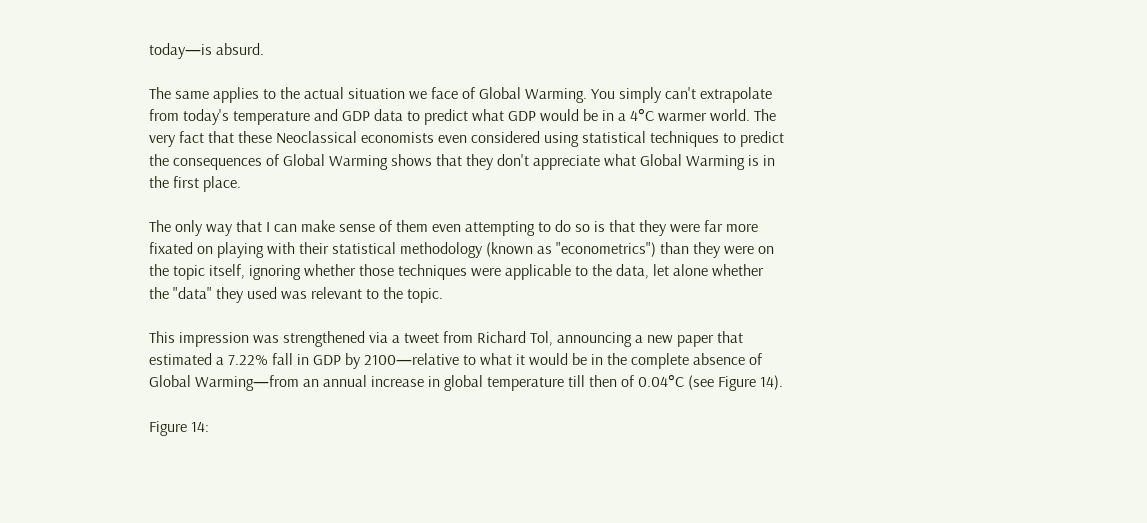today—is absurd.

The same applies to the actual situation we face of Global Warming. You simply can't extrapolate from today's temperature and GDP data to predict what GDP would be in a 4°C warmer world. The very fact that these Neoclassical economists even considered using statistical techniques to predict the consequences of Global Warming shows that they don't appreciate what Global Warming is in the first place.

The only way that I can make sense of them even attempting to do so is that they were far more fixated on playing with their statistical methodology (known as "econometrics") than they were on the topic itself, ignoring whether those techniques were applicable to the data, let alone whether the "data" they used was relevant to the topic.

This impression was strengthened via a tweet from Richard Tol, announcing a new paper that estimated a 7.22% fall in GDP by 2100—relative to what it would be in the complete absence of Global Warming—from an annual increase in global temperature till then of 0.04°C (see Figure 14).

Figure 14: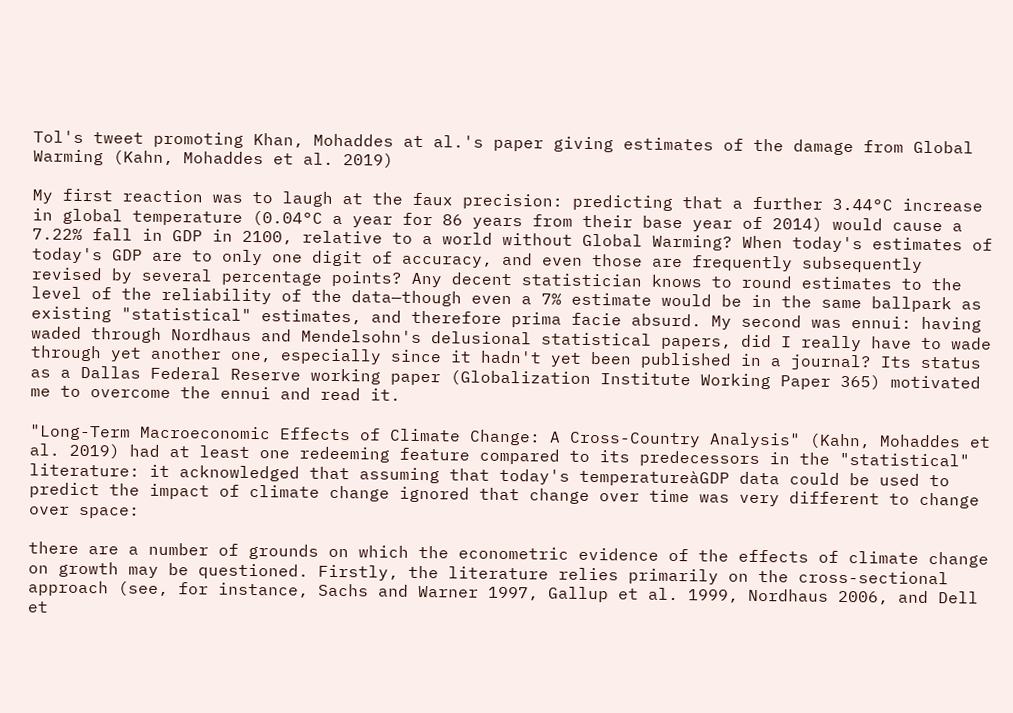Tol's tweet promoting Khan, Mohaddes at al.'s paper giving estimates of the damage from Global Warming (Kahn, Mohaddes et al. 2019)

My first reaction was to laugh at the faux precision: predicting that a further 3.44°C increase in global temperature (0.04°C a year for 86 years from their base year of 2014) would cause a 7.22% fall in GDP in 2100, relative to a world without Global Warming? When today's estimates of today's GDP are to only one digit of accuracy, and even those are frequently subsequently revised by several percentage points? Any decent statistician knows to round estimates to the level of the reliability of the data—though even a 7% estimate would be in the same ballpark as existing "statistical" estimates, and therefore prima facie absurd. My second was ennui: having waded through Nordhaus and Mendelsohn's delusional statistical papers, did I really have to wade through yet another one, especially since it hadn't yet been published in a journal? Its status as a Dallas Federal Reserve working paper (Globalization Institute Working Paper 365) motivated me to overcome the ennui and read it.

"Long-Term Macroeconomic Effects of Climate Change: A Cross-Country Analysis" (Kahn, Mohaddes et al. 2019) had at least one redeeming feature compared to its predecessors in the "statistical" literature: it acknowledged that assuming that today's temperatureàGDP data could be used to predict the impact of climate change ignored that change over time was very different to change over space:

there are a number of grounds on which the econometric evidence of the effects of climate change on growth may be questioned. Firstly, the literature relies primarily on the cross-sectional approach (see, for instance, Sachs and Warner 1997, Gallup et al. 1999, Nordhaus 2006, and Dell et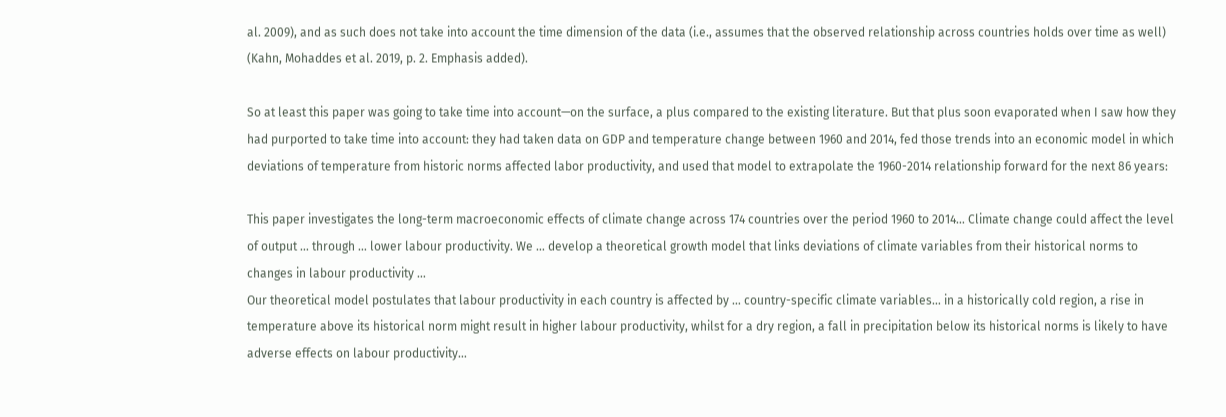al. 2009), and as such does not take into account the time dimension of the data (i.e., assumes that the observed relationship across countries holds over time as well) (Kahn, Mohaddes et al. 2019, p. 2. Emphasis added).

So at least this paper was going to take time into account—on the surface, a plus compared to the existing literature. But that plus soon evaporated when I saw how they had purported to take time into account: they had taken data on GDP and temperature change between 1960 and 2014, fed those trends into an economic model in which deviations of temperature from historic norms affected labor productivity, and used that model to extrapolate the 1960-2014 relationship forward for the next 86 years:

This paper investigates the long-term macroeconomic effects of climate change across 174 countries over the period 1960 to 2014… Climate change could affect the level of output … through … lower labour productivity. We … develop a theoretical growth model that links deviations of climate variables from their historical norms to changes in labour productivity …
Our theoretical model postulates that labour productivity in each country is affected by … country-specific climate variables… in a historically cold region, a rise in temperature above its historical norm might result in higher labour productivity, whilst for a dry region, a fall in precipitation below its historical norms is likely to have adverse effects on labour productivity…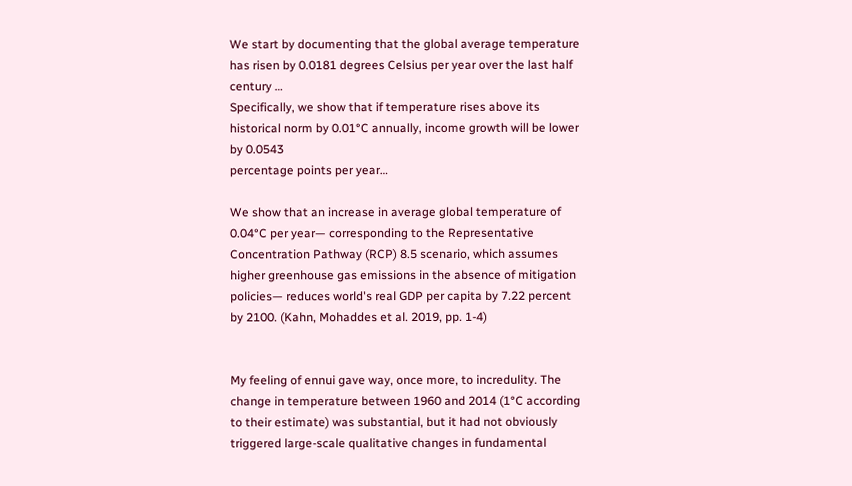We start by documenting that the global average temperature has risen by 0.0181 degrees Celsius per year over the last half century …
Specifically, we show that if temperature rises above its historical norm by 0.01°C annually, income growth will be lower by 0.0543
percentage points per year…

We show that an increase in average global temperature of 0.04°C per year— corresponding to the Representative Concentration Pathway (RCP) 8.5 scenario, which assumes higher greenhouse gas emissions in the absence of mitigation policies— reduces world's real GDP per capita by 7.22 percent by 2100. (Kahn, Mohaddes et al. 2019, pp. 1-4)


My feeling of ennui gave way, once more, to incredulity. The change in temperature between 1960 and 2014 (1°C according to their estimate) was substantial, but it had not obviously triggered large-scale qualitative changes in fundamental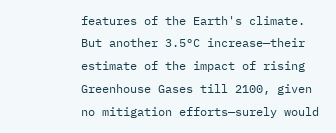features of the Earth's climate. But another 3.5°C increase—their estimate of the impact of rising Greenhouse Gases till 2100, given no mitigation efforts—surely would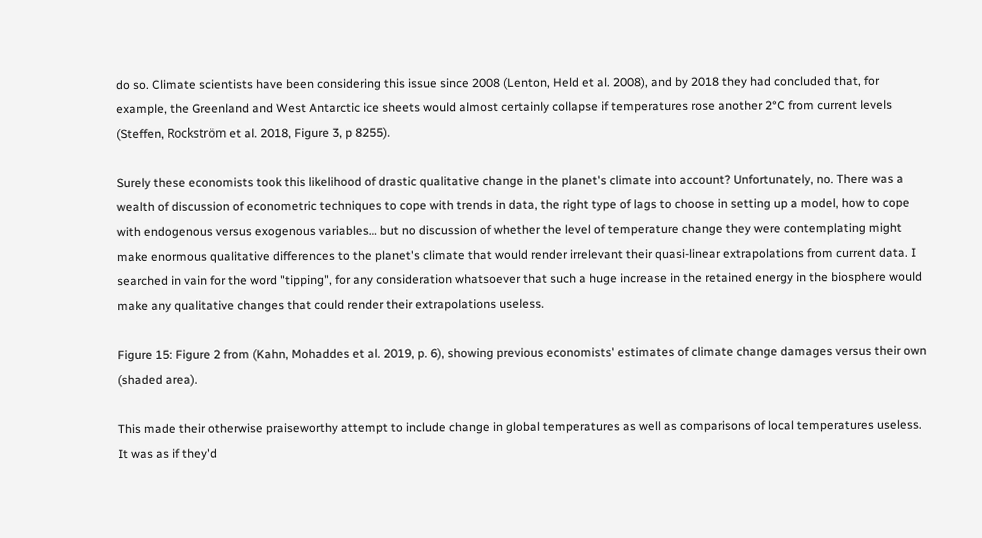do so. Climate scientists have been considering this issue since 2008 (Lenton, Held et al. 2008), and by 2018 they had concluded that, for example, the Greenland and West Antarctic ice sheets would almost certainly collapse if temperatures rose another 2°C from current levels (Steffen, Rockström et al. 2018, Figure 3, p 8255).

Surely these economists took this likelihood of drastic qualitative change in the planet's climate into account? Unfortunately, no. There was a wealth of discussion of econometric techniques to cope with trends in data, the right type of lags to choose in setting up a model, how to cope with endogenous versus exogenous variables… but no discussion of whether the level of temperature change they were contemplating might make enormous qualitative differences to the planet's climate that would render irrelevant their quasi-linear extrapolations from current data. I searched in vain for the word "tipping", for any consideration whatsoever that such a huge increase in the retained energy in the biosphere would make any qualitative changes that could render their extrapolations useless.

Figure 15: Figure 2 from (Kahn, Mohaddes et al. 2019, p. 6), showing previous economists' estimates of climate change damages versus their own (shaded area).

This made their otherwise praiseworthy attempt to include change in global temperatures as well as comparisons of local temperatures useless. It was as if they'd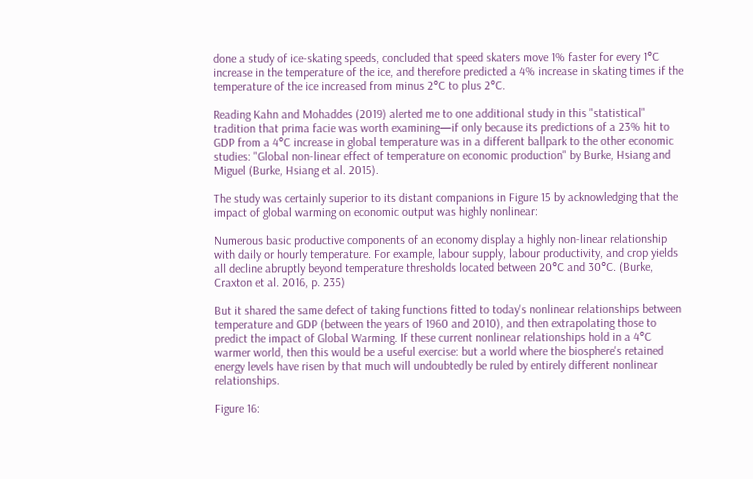done a study of ice-skating speeds, concluded that speed skaters move 1% faster for every 1°C increase in the temperature of the ice, and therefore predicted a 4% increase in skating times if the temperature of the ice increased from minus 2°C to plus 2°C.

Reading Kahn and Mohaddes (2019) alerted me to one additional study in this "statistical" tradition that prima facie was worth examining—if only because its predictions of a 23% hit to GDP from a 4°C increase in global temperature was in a different ballpark to the other economic studies: "Global non-linear effect of temperature on economic production" by Burke, Hsiang and Miguel (Burke, Hsiang et al. 2015).

The study was certainly superior to its distant companions in Figure 15 by acknowledging that the impact of global warming on economic output was highly nonlinear:

Numerous basic productive components of an economy display a highly non-linear relationship with daily or hourly temperature. For example, labour supply, labour productivity, and crop yields all decline abruptly beyond temperature thresholds located between 20°C and 30°C. (Burke, Craxton et al. 2016, p. 235)

But it shared the same defect of taking functions fitted to today's nonlinear relationships between temperature and GDP (between the years of 1960 and 2010), and then extrapolating those to predict the impact of Global Warming. If these current nonlinear relationships hold in a 4°C warmer world, then this would be a useful exercise: but a world where the biosphere's retained energy levels have risen by that much will undoubtedly be ruled by entirely different nonlinear relationships.

Figure 16: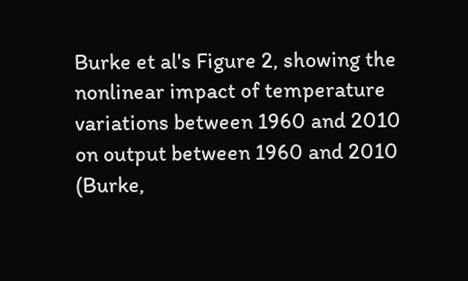Burke et al's Figure 2, showing the nonlinear impact of temperature variations between 1960 and 2010 on output between 1960 and 2010 (Burke,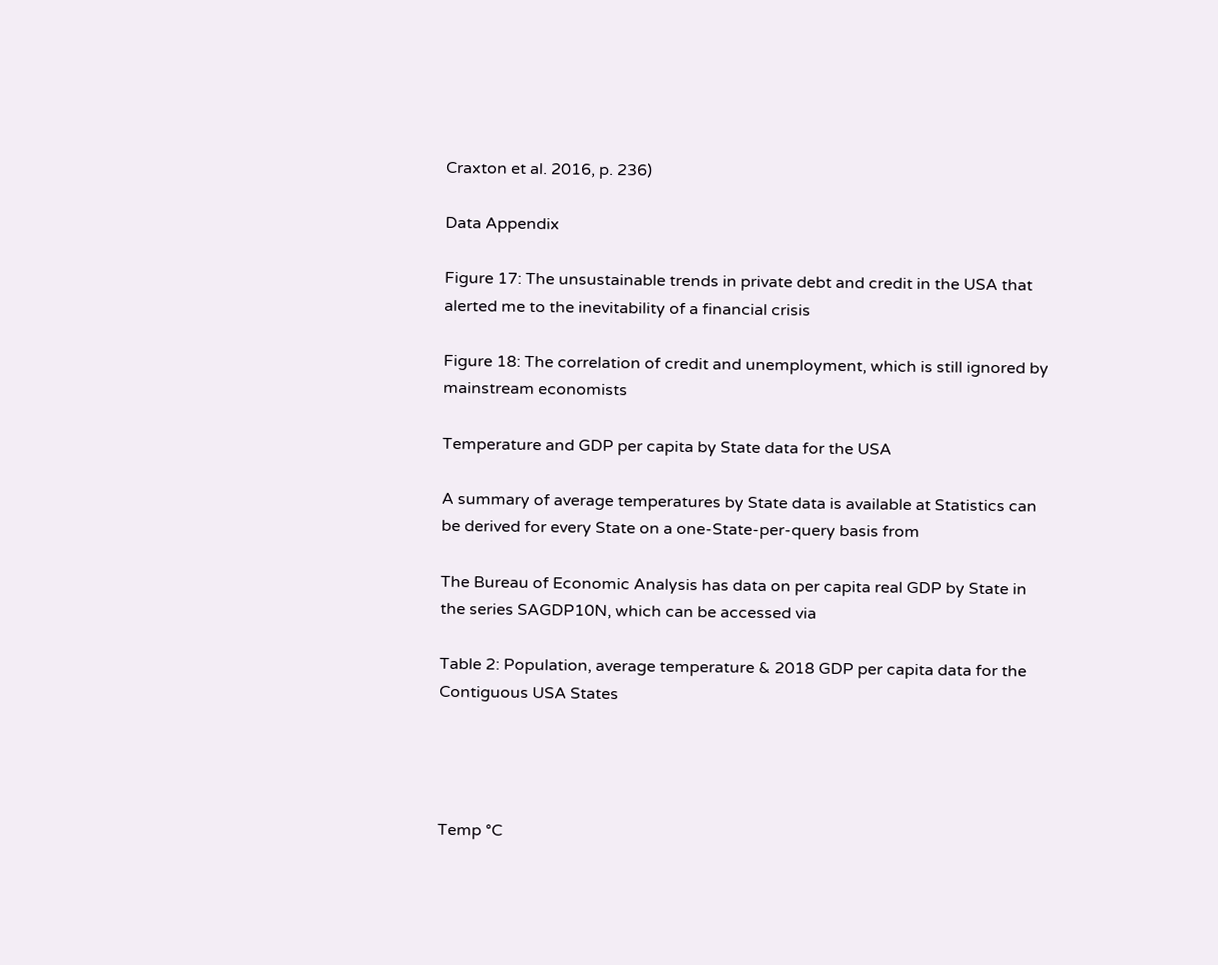Craxton et al. 2016, p. 236)

Data Appendix

Figure 17: The unsustainable trends in private debt and credit in the USA that alerted me to the inevitability of a financial crisis

Figure 18: The correlation of credit and unemployment, which is still ignored by mainstream economists

Temperature and GDP per capita by State data for the USA

A summary of average temperatures by State data is available at Statistics can be derived for every State on a one-State-per-query basis from

The Bureau of Economic Analysis has data on per capita real GDP by State in the series SAGDP10N, which can be accessed via

Table 2: Population, average temperature & 2018 GDP per capita data for the Contiguous USA States




Temp °C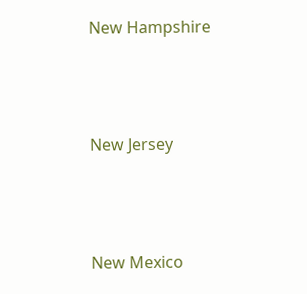New Hampshire





New Jersey





New Mexico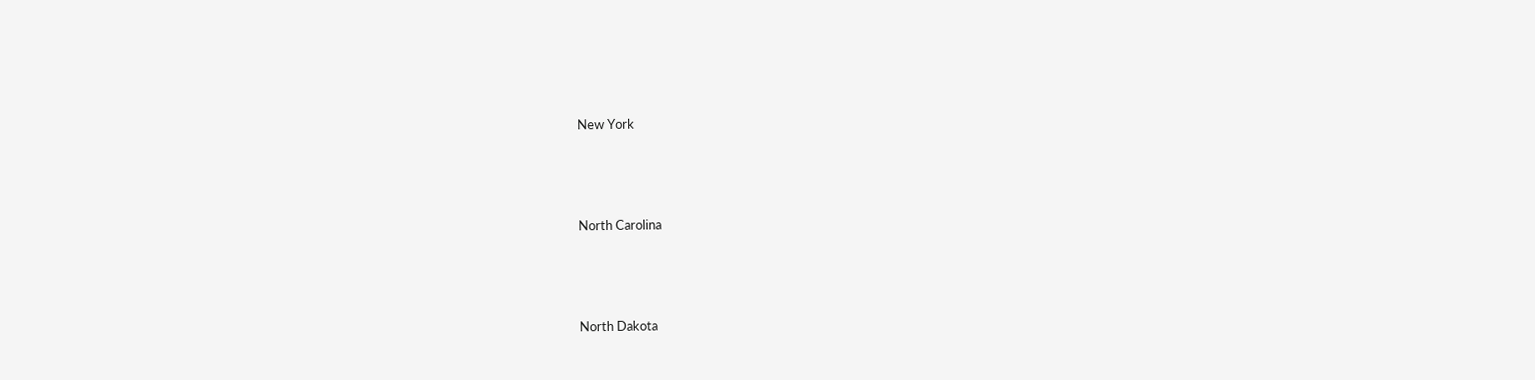New York





North Carolina





North Dakota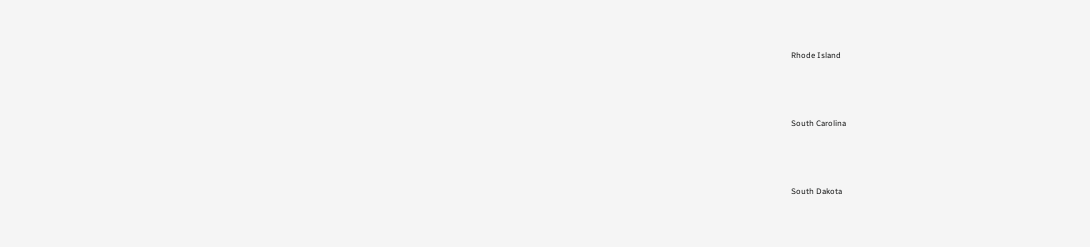Rhode Island





South Carolina





South Dakota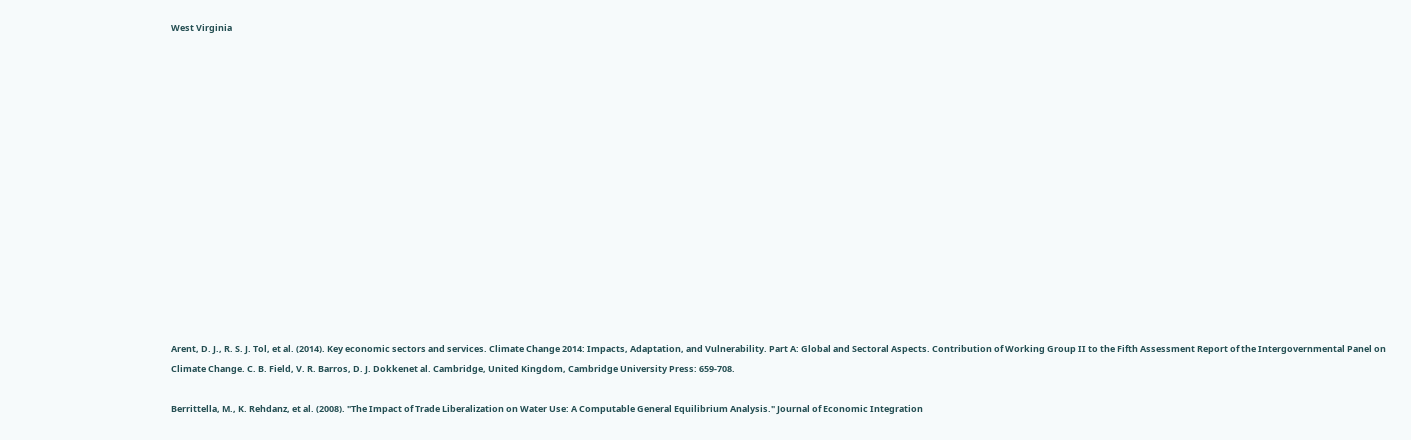West Virginia















Arent, D. J., R. S. J. Tol, et al. (2014). Key economic sectors and services. Climate Change 2014: Impacts, Adaptation, and Vulnerability. Part A: Global and Sectoral Aspects. Contribution of Working Group II to the Fifth Assessment Report of the Intergovernmental Panel on Climate Change. C. B. Field, V. R. Barros, D. J. Dokkenet al. Cambridge, United Kingdom, Cambridge University Press: 659-708.

Berrittella, M., K. Rehdanz, et al. (2008). "The Impact of Trade Liberalization on Water Use: A Computable General Equilibrium Analysis." Journal of Economic Integration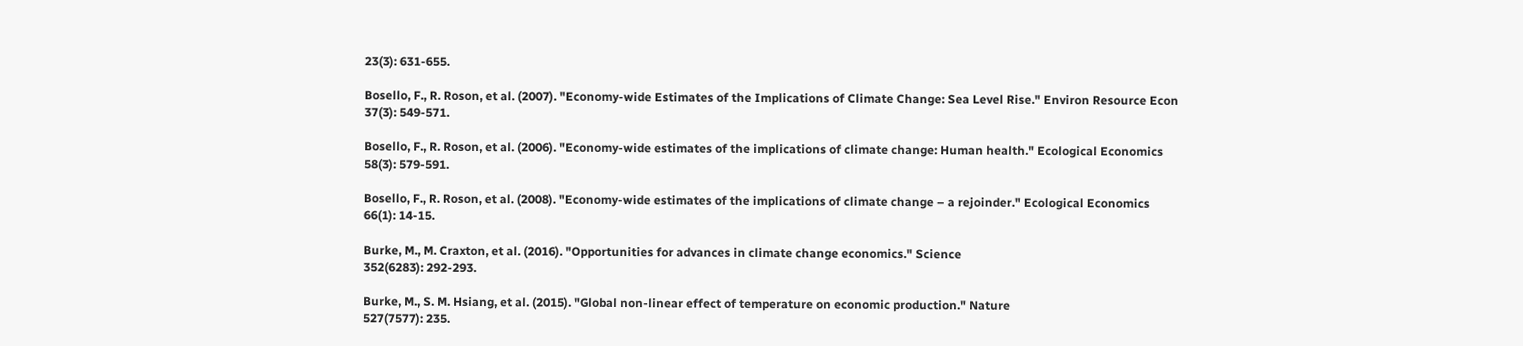23(3): 631-655.

Bosello, F., R. Roson, et al. (2007). "Economy-wide Estimates of the Implications of Climate Change: Sea Level Rise." Environ Resource Econ
37(3): 549-571.

Bosello, F., R. Roson, et al. (2006). "Economy-wide estimates of the implications of climate change: Human health." Ecological Economics
58(3): 579-591.

Bosello, F., R. Roson, et al. (2008). "Economy-wide estimates of the implications of climate change – a rejoinder." Ecological Economics
66(1): 14-15.

Burke, M., M. Craxton, et al. (2016). "Opportunities for advances in climate change economics." Science
352(6283): 292-293.

Burke, M., S. M. Hsiang, et al. (2015). "Global non-linear effect of temperature on economic production." Nature
527(7577): 235.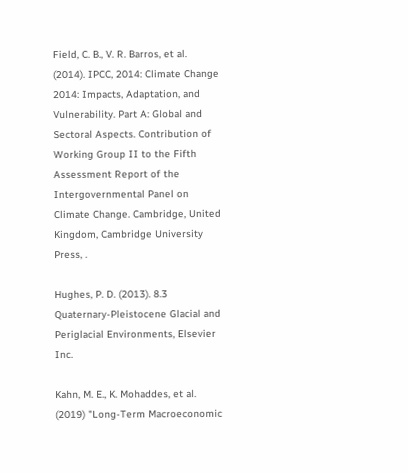Field, C. B., V. R. Barros, et al. (2014). IPCC, 2014: Climate Change 2014: Impacts, Adaptation, and Vulnerability. Part A: Global and Sectoral Aspects. Contribution of Working Group II to the Fifth Assessment Report of the Intergovernmental Panel on Climate Change. Cambridge, United Kingdom, Cambridge University Press, .

Hughes, P. D. (2013). 8.3 Quaternary-Pleistocene Glacial and Periglacial Environments, Elsevier Inc.

Kahn, M. E., K. Mohaddes, et al. (2019) "Long-Term Macroeconomic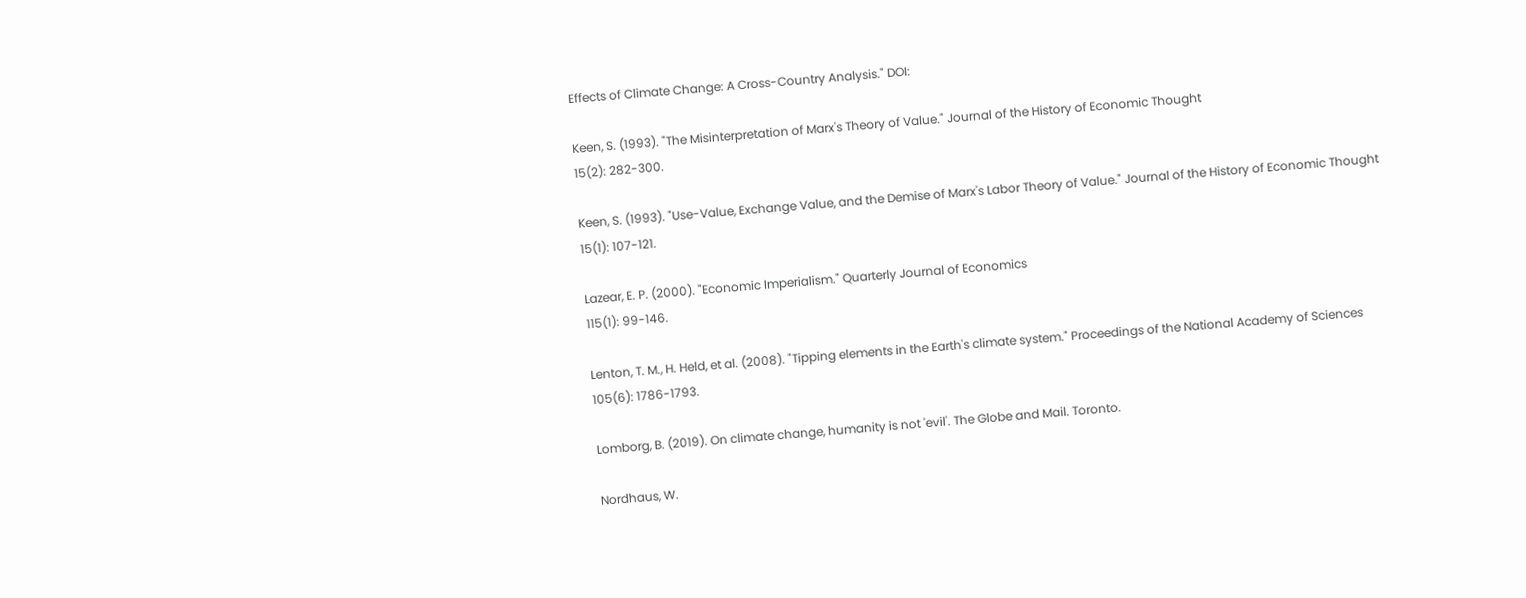Effects of Climate Change: A Cross-Country Analysis." DOI:

Keen, S. (1993). "The Misinterpretation of Marx's Theory of Value." Journal of the History of Economic Thought
15(2): 282-300.

Keen, S. (1993). "Use-Value, Exchange Value, and the Demise of Marx's Labor Theory of Value." Journal of the History of Economic Thought
15(1): 107-121.

Lazear, E. P. (2000). "Economic Imperialism." Quarterly Journal of Economics
115(1): 99-146.

Lenton, T. M., H. Held, et al. (2008). "Tipping elements in the Earth's climate system." Proceedings of the National Academy of Sciences
105(6): 1786-1793.

Lomborg, B. (2019). On climate change, humanity is not 'evil'. The Globe and Mail. Toronto.

Nordhaus, W.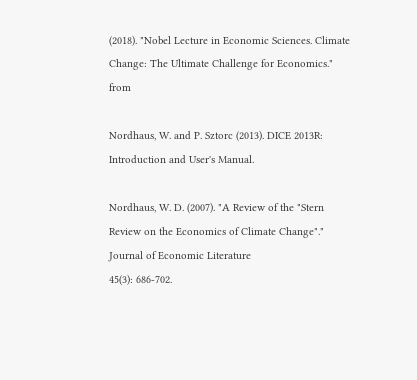(2018). "Nobel Lecture in Economic Sciences. Climate Change: The Ultimate Challenge for Economics." from

Nordhaus, W. and P. Sztorc (2013). DICE 2013R: Introduction and User's Manual.

Nordhaus, W. D. (2007). "A Review of the "Stern Review on the Economics of Climate Change"." Journal of Economic Literature
45(3): 686-702.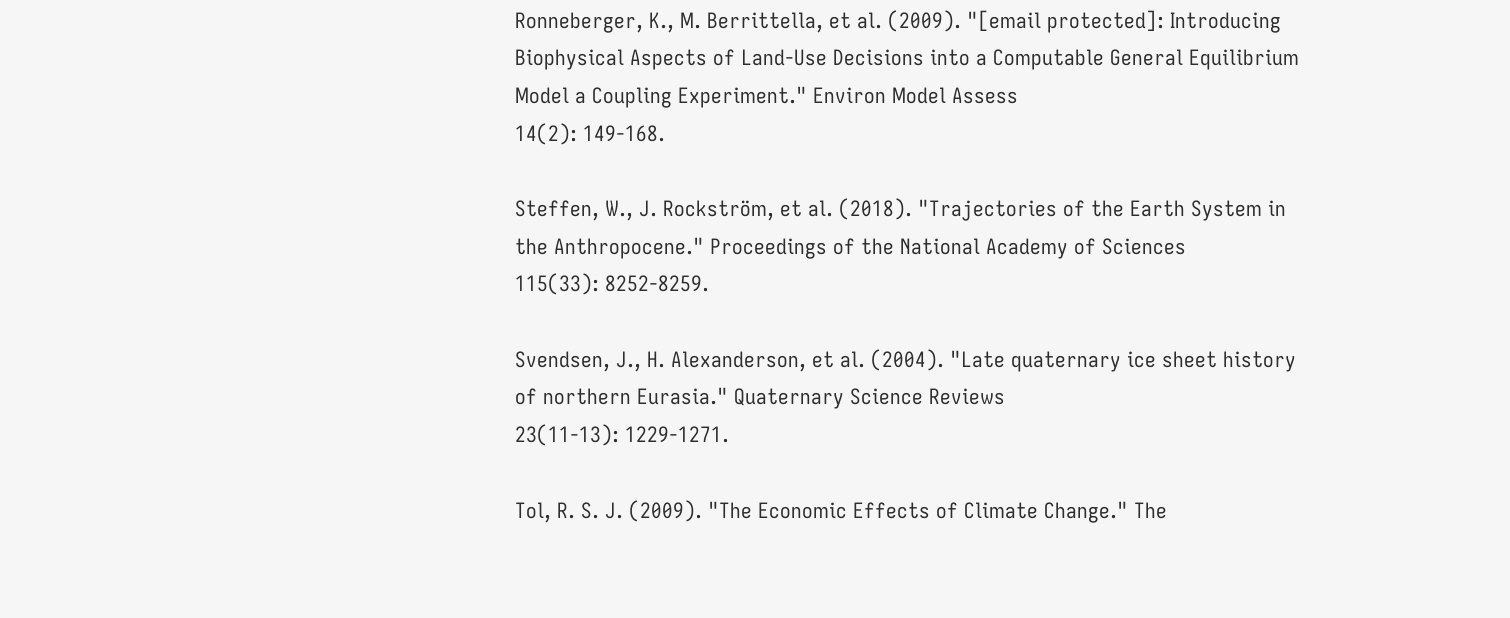Ronneberger, K., M. Berrittella, et al. (2009). "[email protected]: Introducing Biophysical Aspects of Land-Use Decisions into a Computable General Equilibrium Model a Coupling Experiment." Environ Model Assess
14(2): 149-168.

Steffen, W., J. Rockström, et al. (2018). "Trajectories of the Earth System in the Anthropocene." Proceedings of the National Academy of Sciences
115(33): 8252-8259.

Svendsen, J., H. Alexanderson, et al. (2004). "Late quaternary ice sheet history of northern Eurasia." Quaternary Science Reviews
23(11-13): 1229-1271.

Tol, R. S. J. (2009). "The Economic Effects of Climate Change." The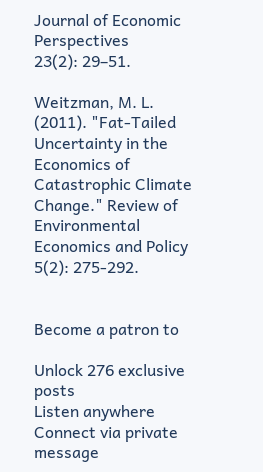Journal of Economic Perspectives
23(2): 29–51.

Weitzman, M. L. (2011). "Fat-Tailed Uncertainty in the Economics of Catastrophic Climate Change." Review of Environmental Economics and Policy
5(2): 275-292.


Become a patron to

Unlock 276 exclusive posts
Listen anywhere
Connect via private message